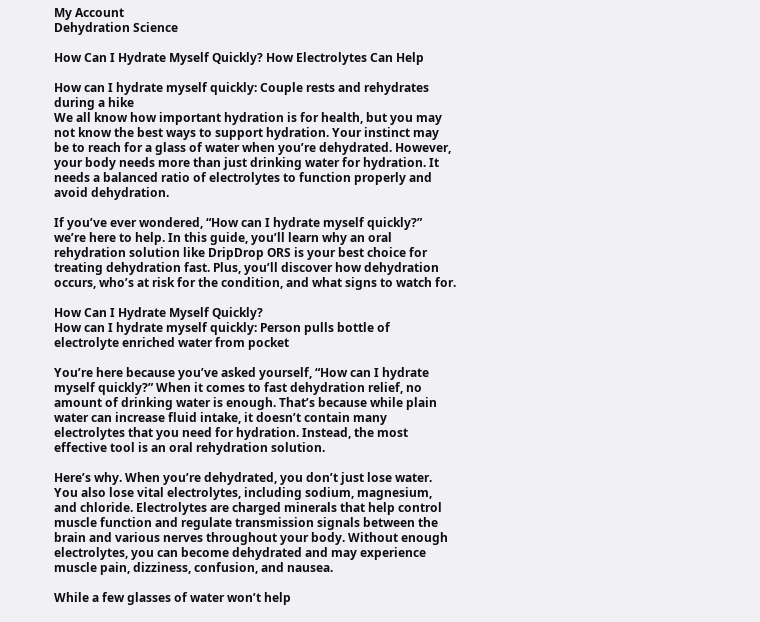My Account
Dehydration Science

How Can I Hydrate Myself Quickly? How Electrolytes Can Help

How can I hydrate myself quickly: Couple rests and rehydrates during a hike
We all know how important hydration is for health, but you may not know the best ways to support hydration. Your instinct may be to reach for a glass of water when you’re dehydrated. However, your body needs more than just drinking water for hydration. It needs a balanced ratio of electrolytes to function properly and avoid dehydration.

If you’ve ever wondered, “How can I hydrate myself quickly?” we’re here to help. In this guide, you’ll learn why an oral rehydration solution like DripDrop ORS is your best choice for treating dehydration fast. Plus, you’ll discover how dehydration occurs, who’s at risk for the condition, and what signs to watch for.

How Can I Hydrate Myself Quickly?
How can I hydrate myself quickly: Person pulls bottle of electrolyte enriched water from pocket

You’re here because you’ve asked yourself, “How can I hydrate myself quickly?” When it comes to fast dehydration relief, no amount of drinking water is enough. That’s because while plain water can increase fluid intake, it doesn’t contain many electrolytes that you need for hydration. Instead, the most effective tool is an oral rehydration solution.

Here’s why. When you’re dehydrated, you don’t just lose water. You also lose vital electrolytes, including sodium, magnesium, and chloride. Electrolytes are charged minerals that help control muscle function and regulate transmission signals between the brain and various nerves throughout your body. Without enough electrolytes, you can become dehydrated and may experience muscle pain, dizziness, confusion, and nausea.

While a few glasses of water won’t help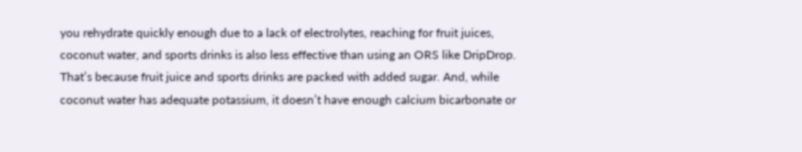you rehydrate quickly enough due to a lack of electrolytes, reaching for fruit juices, coconut water, and sports drinks is also less effective than using an ORS like DripDrop. That’s because fruit juice and sports drinks are packed with added sugar. And, while coconut water has adequate potassium, it doesn’t have enough calcium bicarbonate or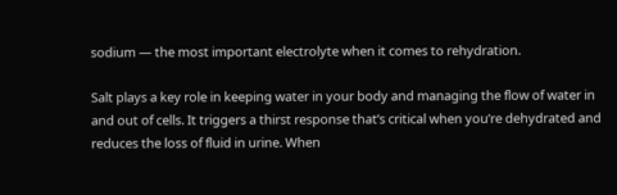sodium — the most important electrolyte when it comes to rehydration.

Salt plays a key role in keeping water in your body and managing the flow of water in and out of cells. It triggers a thirst response that’s critical when you’re dehydrated and reduces the loss of fluid in urine. When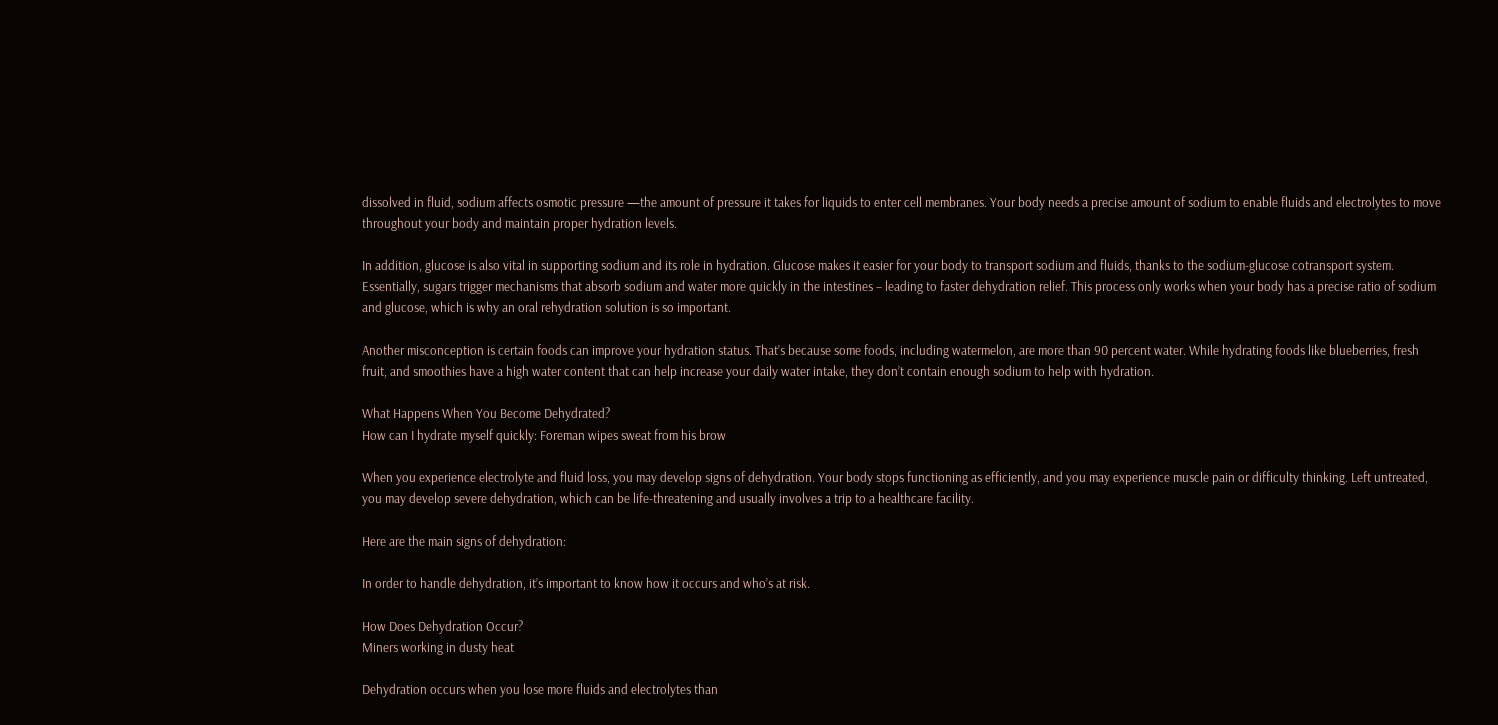dissolved in fluid, sodium affects osmotic pressure —the amount of pressure it takes for liquids to enter cell membranes. Your body needs a precise amount of sodium to enable fluids and electrolytes to move throughout your body and maintain proper hydration levels.

In addition, glucose is also vital in supporting sodium and its role in hydration. Glucose makes it easier for your body to transport sodium and fluids, thanks to the sodium-glucose cotransport system. Essentially, sugars trigger mechanisms that absorb sodium and water more quickly in the intestines – leading to faster dehydration relief. This process only works when your body has a precise ratio of sodium and glucose, which is why an oral rehydration solution is so important.

Another misconception is certain foods can improve your hydration status. That’s because some foods, including watermelon, are more than 90 percent water. While hydrating foods like blueberries, fresh fruit, and smoothies have a high water content that can help increase your daily water intake, they don’t contain enough sodium to help with hydration.

What Happens When You Become Dehydrated?
How can I hydrate myself quickly: Foreman wipes sweat from his brow

When you experience electrolyte and fluid loss, you may develop signs of dehydration. Your body stops functioning as efficiently, and you may experience muscle pain or difficulty thinking. Left untreated, you may develop severe dehydration, which can be life-threatening and usually involves a trip to a healthcare facility.

Here are the main signs of dehydration:

In order to handle dehydration, it’s important to know how it occurs and who’s at risk.

How Does Dehydration Occur?
Miners working in dusty heat

Dehydration occurs when you lose more fluids and electrolytes than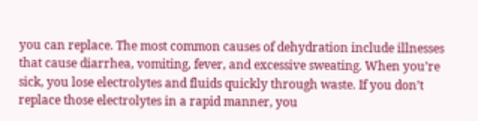you can replace. The most common causes of dehydration include illnesses that cause diarrhea, vomiting, fever, and excessive sweating. When you’re sick, you lose electrolytes and fluids quickly through waste. If you don’t replace those electrolytes in a rapid manner, you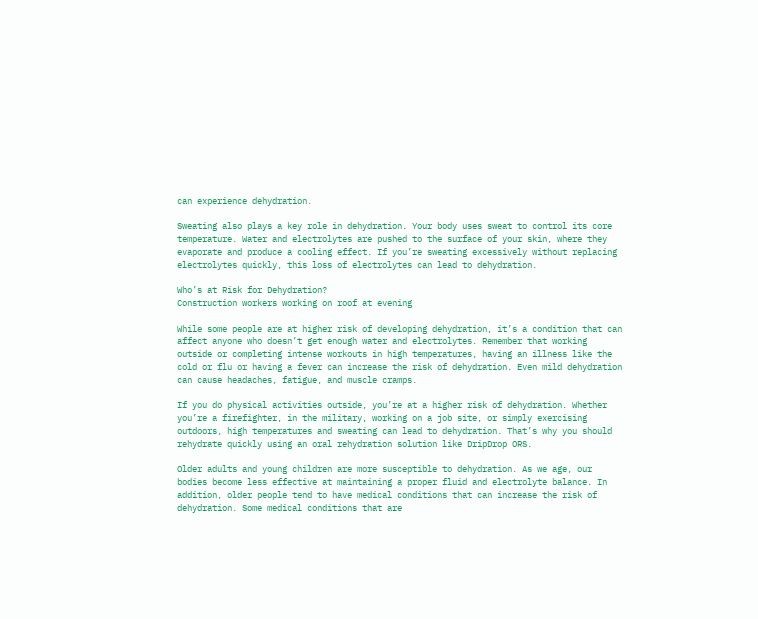can experience dehydration.

Sweating also plays a key role in dehydration. Your body uses sweat to control its core temperature. Water and electrolytes are pushed to the surface of your skin, where they evaporate and produce a cooling effect. If you’re sweating excessively without replacing electrolytes quickly, this loss of electrolytes can lead to dehydration.

Who’s at Risk for Dehydration?
Construction workers working on roof at evening

While some people are at higher risk of developing dehydration, it’s a condition that can affect anyone who doesn’t get enough water and electrolytes. Remember that working outside or completing intense workouts in high temperatures, having an illness like the cold or flu or having a fever can increase the risk of dehydration. Even mild dehydration can cause headaches, fatigue, and muscle cramps.

If you do physical activities outside, you’re at a higher risk of dehydration. Whether you’re a firefighter, in the military, working on a job site, or simply exercising outdoors, high temperatures and sweating can lead to dehydration. That’s why you should rehydrate quickly using an oral rehydration solution like DripDrop ORS.

Older adults and young children are more susceptible to dehydration. As we age, our bodies become less effective at maintaining a proper fluid and electrolyte balance. In addition, older people tend to have medical conditions that can increase the risk of dehydration. Some medical conditions that are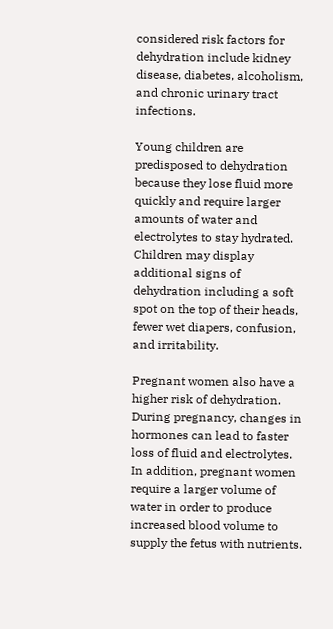considered risk factors for dehydration include kidney disease, diabetes, alcoholism, and chronic urinary tract infections.

Young children are predisposed to dehydration because they lose fluid more quickly and require larger amounts of water and electrolytes to stay hydrated. Children may display additional signs of dehydration including a soft spot on the top of their heads, fewer wet diapers, confusion, and irritability.

Pregnant women also have a higher risk of dehydration. During pregnancy, changes in hormones can lead to faster loss of fluid and electrolytes. In addition, pregnant women require a larger volume of water in order to produce increased blood volume to supply the fetus with nutrients.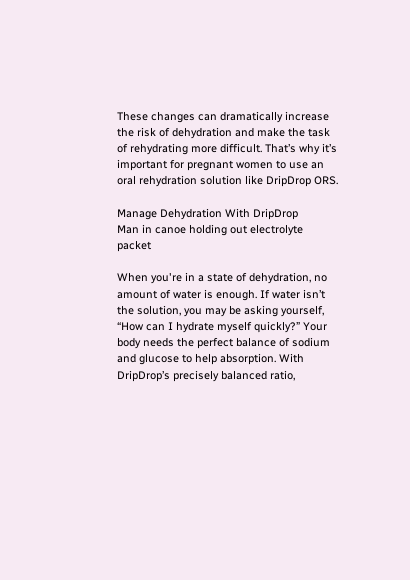These changes can dramatically increase the risk of dehydration and make the task of rehydrating more difficult. That’s why it’s important for pregnant women to use an oral rehydration solution like DripDrop ORS.

Manage Dehydration With DripDrop
Man in canoe holding out electrolyte packet

When you're in a state of dehydration, no amount of water is enough. If water isn’t the solution, you may be asking yourself, “How can I hydrate myself quickly?” Your body needs the perfect balance of sodium and glucose to help absorption. With DripDrop’s precisely balanced ratio,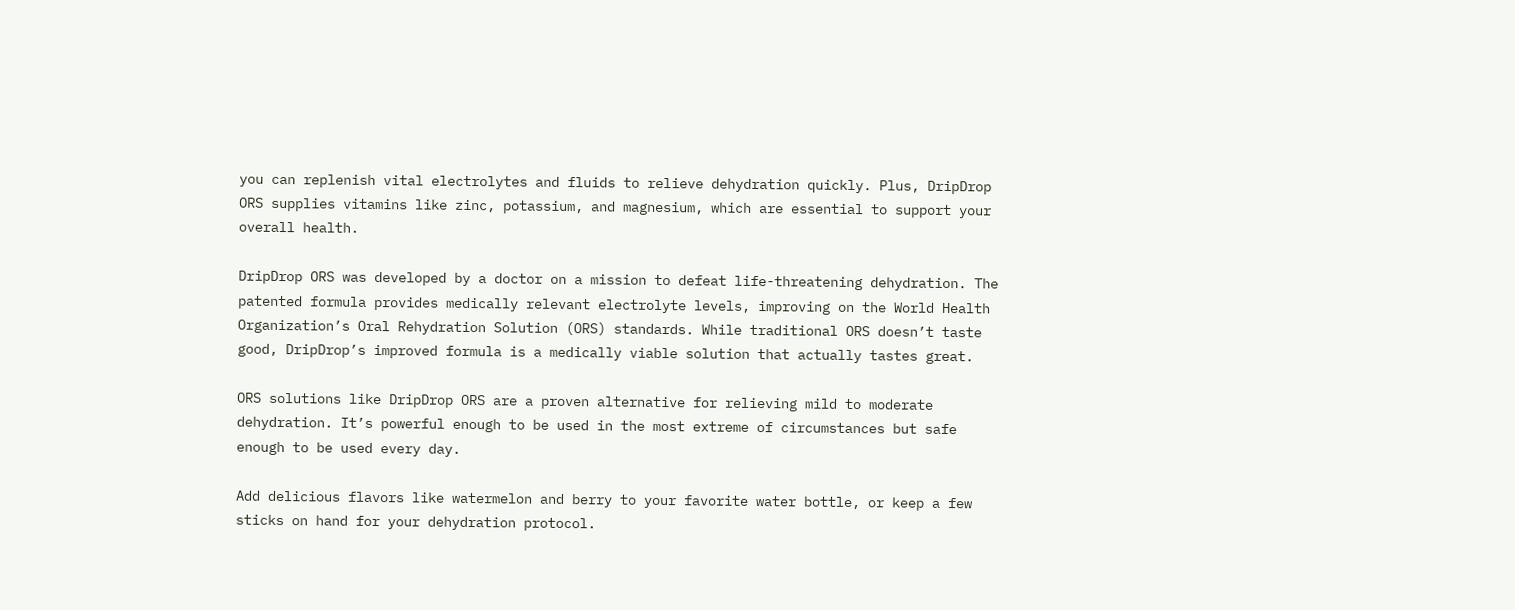you can replenish vital electrolytes and fluids to relieve dehydration quickly. Plus, DripDrop ORS supplies vitamins like zinc, potassium, and magnesium, which are essential to support your overall health.

DripDrop ORS was developed by a doctor on a mission to defeat life-threatening dehydration. The patented formula provides medically relevant electrolyte levels, improving on the World Health Organization’s Oral Rehydration Solution (ORS) standards. While traditional ORS doesn’t taste good, DripDrop’s improved formula is a medically viable solution that actually tastes great.

ORS solutions like DripDrop ORS are a proven alternative for relieving mild to moderate dehydration. It’s powerful enough to be used in the most extreme of circumstances but safe enough to be used every day.

Add delicious flavors like watermelon and berry to your favorite water bottle, or keep a few sticks on hand for your dehydration protocol.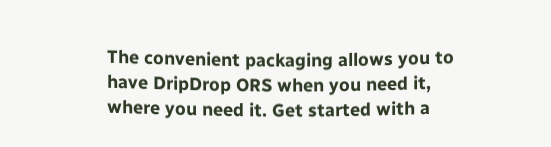The convenient packaging allows you to have DripDrop ORS when you need it, where you need it. Get started with a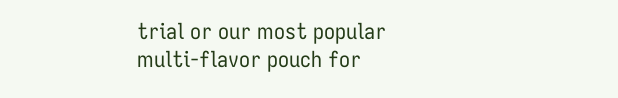trial or our most popular multi-flavor pouch for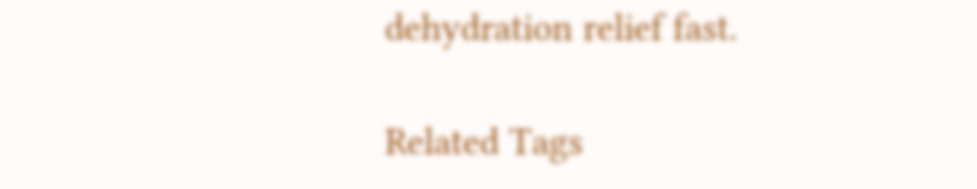dehydration relief fast.

Related Tags